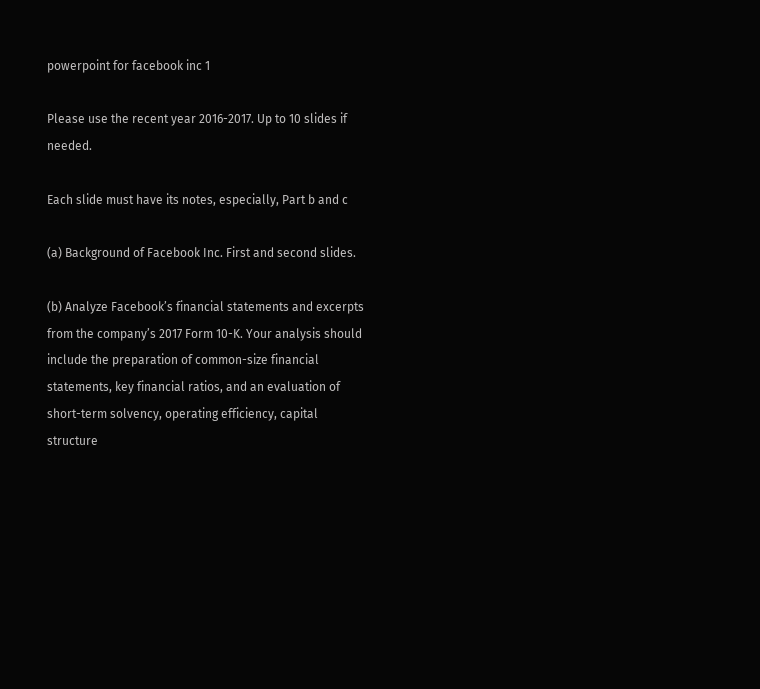powerpoint for facebook inc 1

Please use the recent year 2016-2017. Up to 10 slides if needed.

Each slide must have its notes, especially, Part b and c

(a) Background of Facebook Inc. First and second slides.

(b) Analyze Facebook’s financial statements and excerpts from the company’s 2017 Form 10-K. Your analysis should include the preparation of common-size financial statements, key financial ratios, and an evaluation of short-term solvency, operating efficiency, capital structure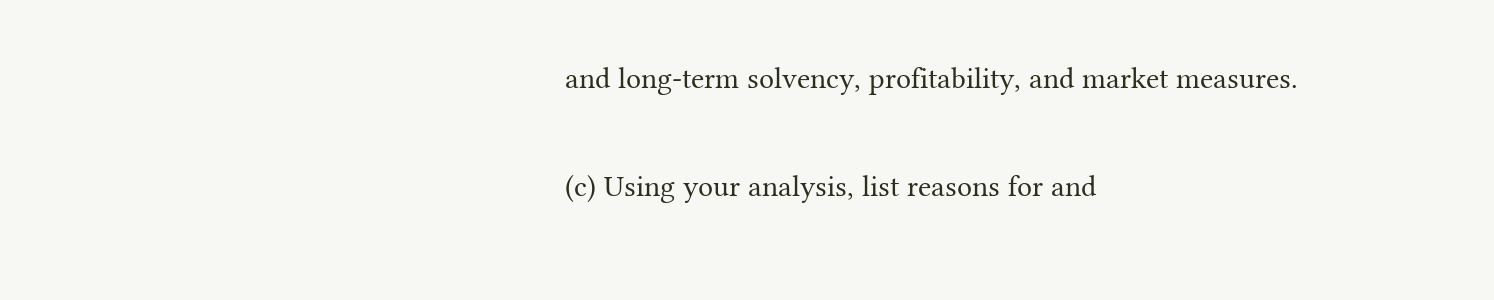and long-term solvency, profitability, and market measures.

(c) Using your analysis, list reasons for and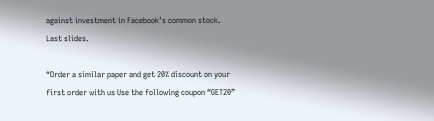against investment in Facebook’s common stock. Last slides.

“Order a similar paper and get 20% discount on your first order with us Use the following coupon “GET20”